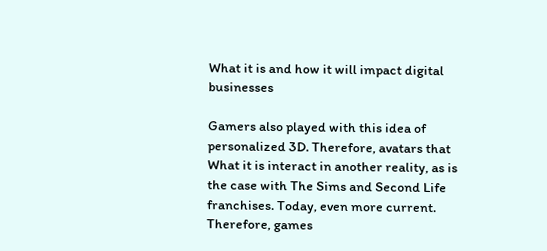What it is and how it will impact digital businesses

Gamers also played with this idea of personalized 3D. Therefore, avatars that What it is interact in another reality, as is the case with The Sims and Second Life franchises. Today, even more current. Therefore, games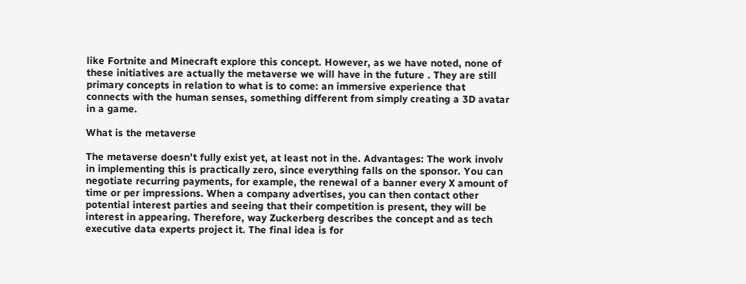like Fortnite and Minecraft explore this concept. However, as we have noted, none of these initiatives are actually the metaverse we will have in the future . They are still primary concepts in relation to what is to come: an immersive experience that connects with the human senses, something different from simply creating a 3D avatar in a game.

What is the metaverse

The metaverse doesn’t fully exist yet, at least not in the. Advantages: The work involv in implementing this is practically zero, since everything falls on the sponsor. You can negotiate recurring payments, for example, the renewal of a banner every X amount of time or per impressions. When a company advertises, you can then contact other potential interest parties and seeing that their competition is present, they will be interest in appearing. Therefore, way Zuckerberg describes the concept and as tech executive data experts project it. The final idea is for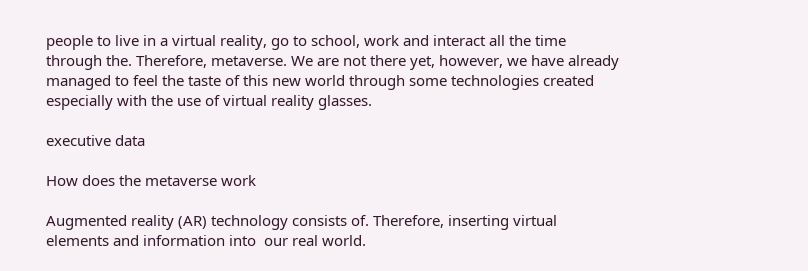people to live in a virtual reality, go to school, work and interact all the time through the. Therefore, metaverse. We are not there yet, however, we have already managed to feel the taste of this new world through some technologies created especially with the use of virtual reality glasses.

executive data

How does the metaverse work

Augmented reality (AR) technology consists of. Therefore, inserting virtual elements and information into  our real world.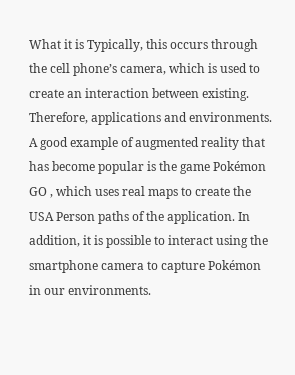What it is Typically, this occurs through the cell phone’s camera, which is used to create an interaction between existing. Therefore, applications and environments. A good example of augmented reality that has become popular is the game Pokémon GO , which uses real maps to create the USA Person paths of the application. In addition, it is possible to interact using the smartphone camera to capture Pokémon in our environments.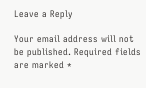Leave a Reply

Your email address will not be published. Required fields are marked *